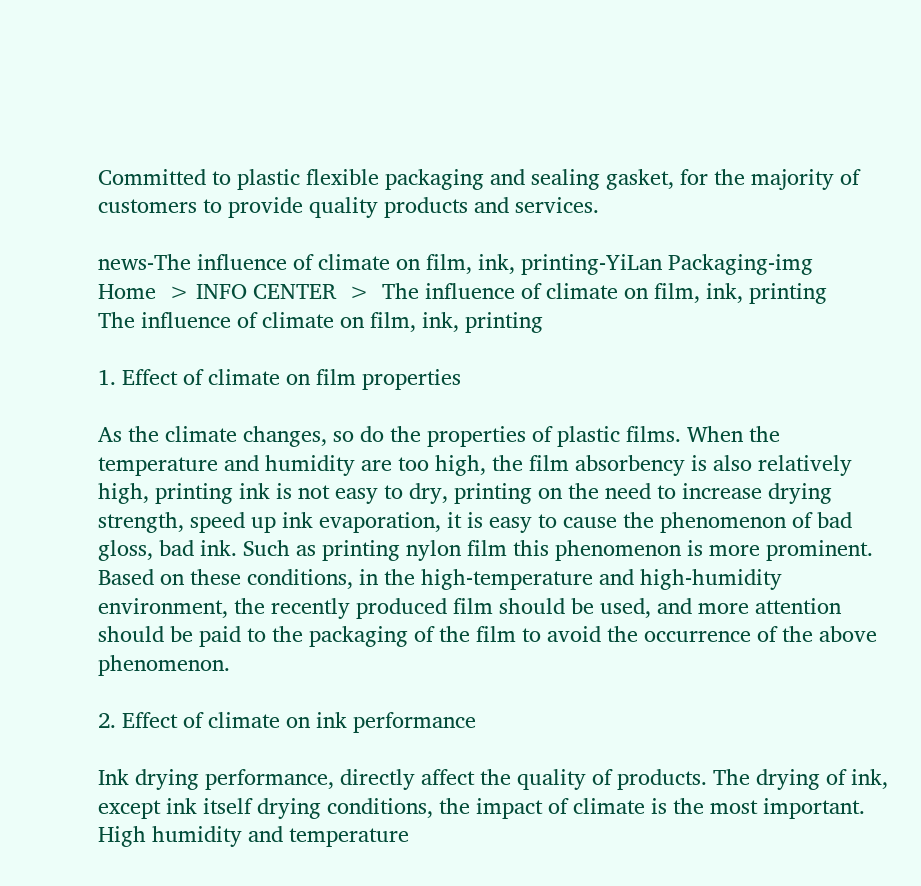Committed to plastic flexible packaging and sealing gasket, for the majority of customers to provide quality products and services.

news-The influence of climate on film, ink, printing-YiLan Packaging-img
Home  > INFO CENTER  >  The influence of climate on film, ink, printing
The influence of climate on film, ink, printing

1. Effect of climate on film properties

As the climate changes, so do the properties of plastic films. When the temperature and humidity are too high, the film absorbency is also relatively high, printing ink is not easy to dry, printing on the need to increase drying strength, speed up ink evaporation, it is easy to cause the phenomenon of bad gloss, bad ink. Such as printing nylon film this phenomenon is more prominent. Based on these conditions, in the high-temperature and high-humidity environment, the recently produced film should be used, and more attention should be paid to the packaging of the film to avoid the occurrence of the above phenomenon.

2. Effect of climate on ink performance

Ink drying performance, directly affect the quality of products. The drying of ink, except ink itself drying conditions, the impact of climate is the most important. High humidity and temperature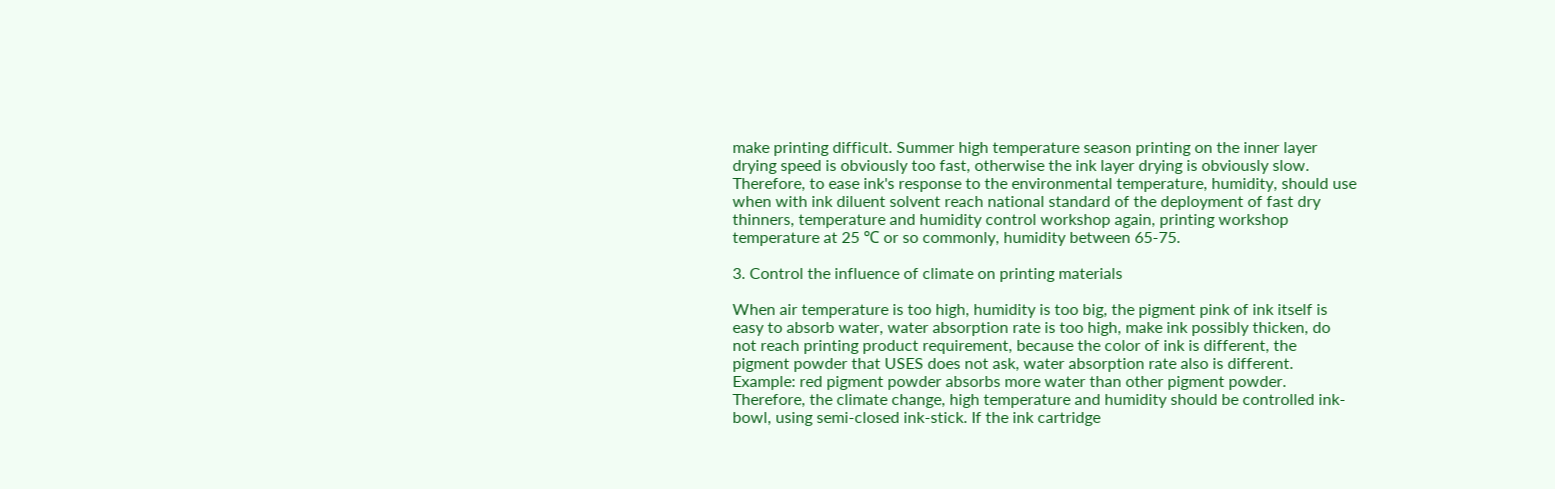make printing difficult. Summer high temperature season printing on the inner layer drying speed is obviously too fast, otherwise the ink layer drying is obviously slow. Therefore, to ease ink's response to the environmental temperature, humidity, should use when with ink diluent solvent reach national standard of the deployment of fast dry thinners, temperature and humidity control workshop again, printing workshop temperature at 25 ℃ or so commonly, humidity between 65-75.

3. Control the influence of climate on printing materials

When air temperature is too high, humidity is too big, the pigment pink of ink itself is easy to absorb water, water absorption rate is too high, make ink possibly thicken, do not reach printing product requirement, because the color of ink is different, the pigment powder that USES does not ask, water absorption rate also is different. Example: red pigment powder absorbs more water than other pigment powder. Therefore, the climate change, high temperature and humidity should be controlled ink-bowl, using semi-closed ink-stick. If the ink cartridge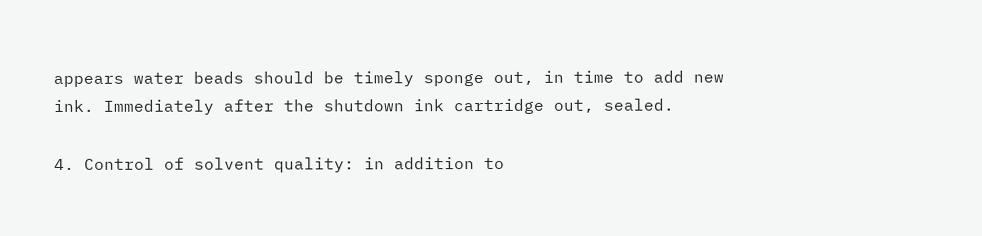appears water beads should be timely sponge out, in time to add new ink. Immediately after the shutdown ink cartridge out, sealed.

4. Control of solvent quality: in addition to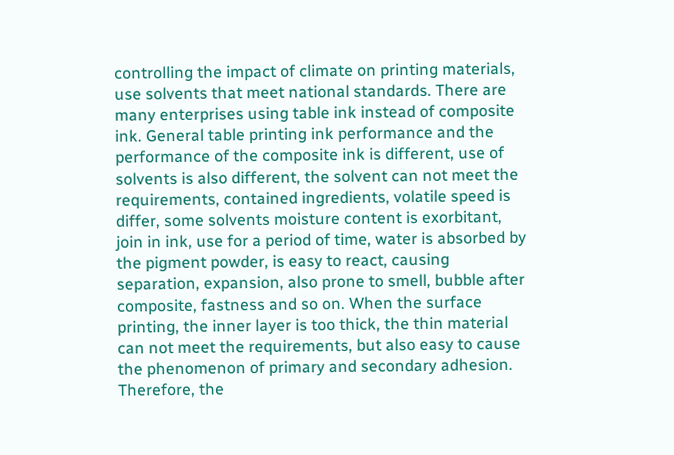controlling the impact of climate on printing materials, use solvents that meet national standards. There are many enterprises using table ink instead of composite ink. General table printing ink performance and the performance of the composite ink is different, use of solvents is also different, the solvent can not meet the requirements, contained ingredients, volatile speed is differ, some solvents moisture content is exorbitant, join in ink, use for a period of time, water is absorbed by the pigment powder, is easy to react, causing separation, expansion, also prone to smell, bubble after composite, fastness and so on. When the surface printing, the inner layer is too thick, the thin material can not meet the requirements, but also easy to cause the phenomenon of primary and secondary adhesion. Therefore, the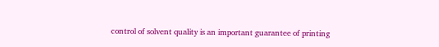control of solvent quality is an important guarantee of printing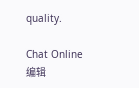quality.

Chat Online 编辑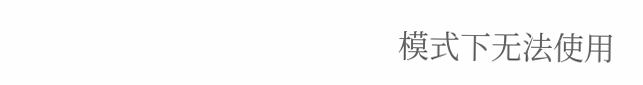模式下无法使用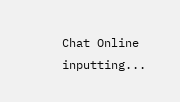Chat Online inputting...